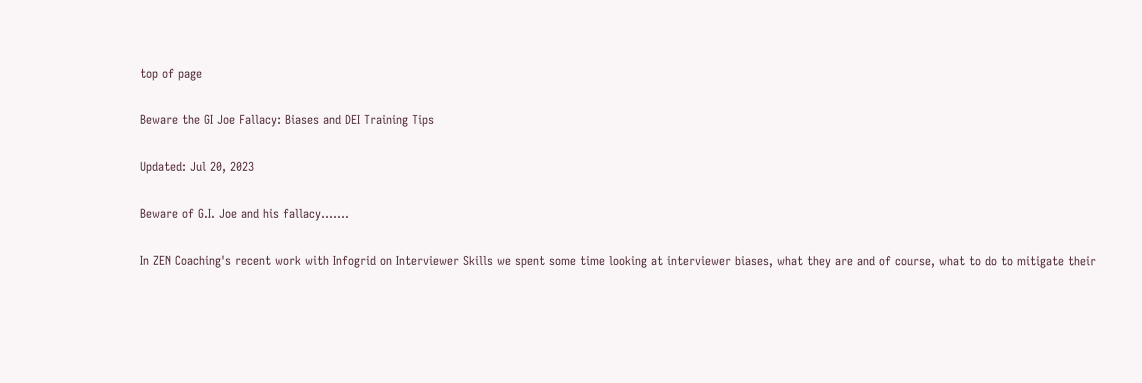top of page

Beware the GI Joe Fallacy: Biases and DEI Training Tips

Updated: Jul 20, 2023

Beware of G.I. Joe and his fallacy.......

In ZEN Coaching's recent work with Infogrid on Interviewer Skills we spent some time looking at interviewer biases, what they are and of course, what to do to mitigate their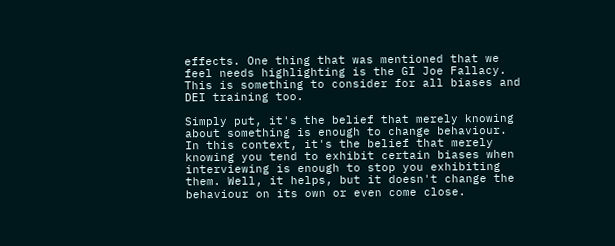effects. One thing that was mentioned that we feel needs highlighting is the GI Joe Fallacy. This is something to consider for all biases and DEI training too.

Simply put, it's the belief that merely knowing about something is enough to change behaviour. In this context, it's the belief that merely knowing you tend to exhibit certain biases when interviewing is enough to stop you exhibiting them. Well, it helps, but it doesn't change the behaviour on its own or even come close.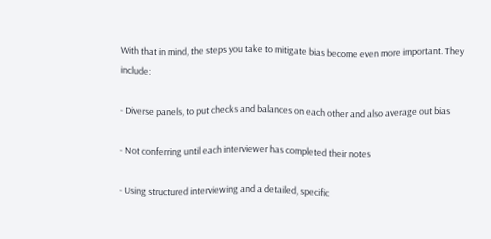With that in mind, the steps you take to mitigate bias become even more important. They include:

- Diverse panels, to put checks and balances on each other and also average out bias

- Not conferring until each interviewer has completed their notes

- Using structured interviewing and a detailed, specific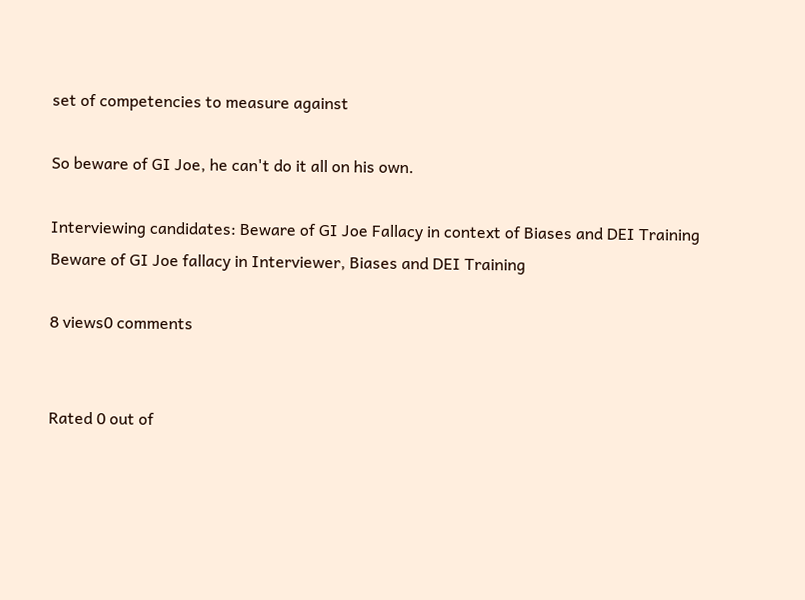set of competencies to measure against

So beware of GI Joe, he can't do it all on his own.

Interviewing candidates: Beware of GI Joe Fallacy in context of Biases and DEI Training
Beware of GI Joe fallacy in Interviewer, Biases and DEI Training

8 views0 comments


Rated 0 out of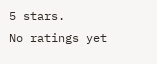5 stars.
No ratings yet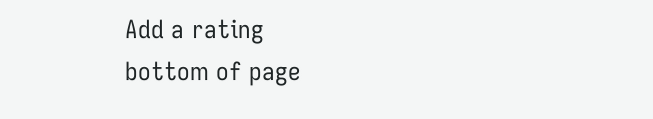Add a rating
bottom of page